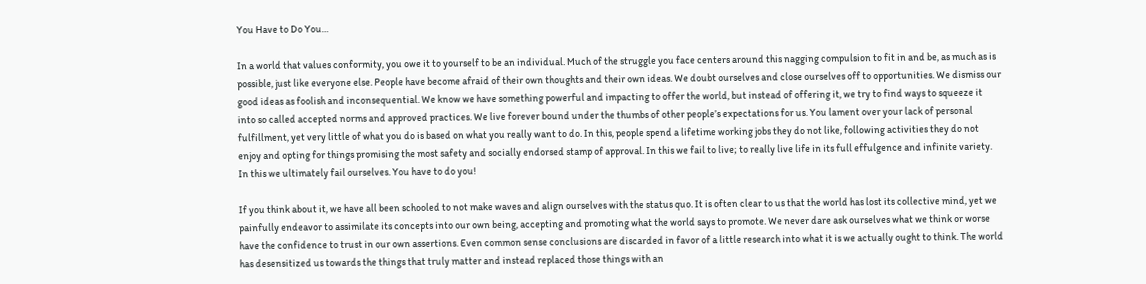You Have to Do You…

In a world that values conformity, you owe it to yourself to be an individual. Much of the struggle you face centers around this nagging compulsion to fit in and be, as much as is possible, just like everyone else. People have become afraid of their own thoughts and their own ideas. We doubt ourselves and close ourselves off to opportunities. We dismiss our good ideas as foolish and inconsequential. We know we have something powerful and impacting to offer the world, but instead of offering it, we try to find ways to squeeze it into so called accepted norms and approved practices. We live forever bound under the thumbs of other people’s expectations for us. You lament over your lack of personal fulfillment, yet very little of what you do is based on what you really want to do. In this, people spend a lifetime working jobs they do not like, following activities they do not enjoy and opting for things promising the most safety and socially endorsed stamp of approval. In this we fail to live; to really live life in its full effulgence and infinite variety. In this we ultimately fail ourselves. You have to do you!

If you think about it, we have all been schooled to not make waves and align ourselves with the status quo. It is often clear to us that the world has lost its collective mind, yet we painfully endeavor to assimilate its concepts into our own being, accepting and promoting what the world says to promote. We never dare ask ourselves what we think or worse have the confidence to trust in our own assertions. Even common sense conclusions are discarded in favor of a little research into what it is we actually ought to think. The world has desensitized us towards the things that truly matter and instead replaced those things with an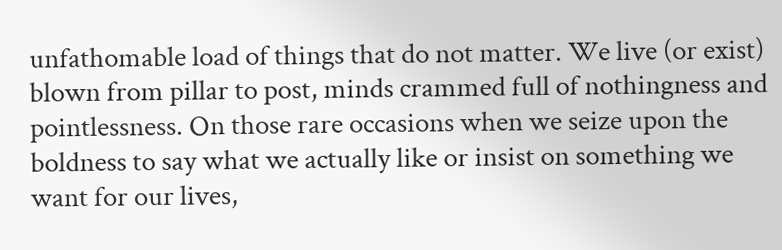unfathomable load of things that do not matter. We live (or exist) blown from pillar to post, minds crammed full of nothingness and pointlessness. On those rare occasions when we seize upon the boldness to say what we actually like or insist on something we want for our lives,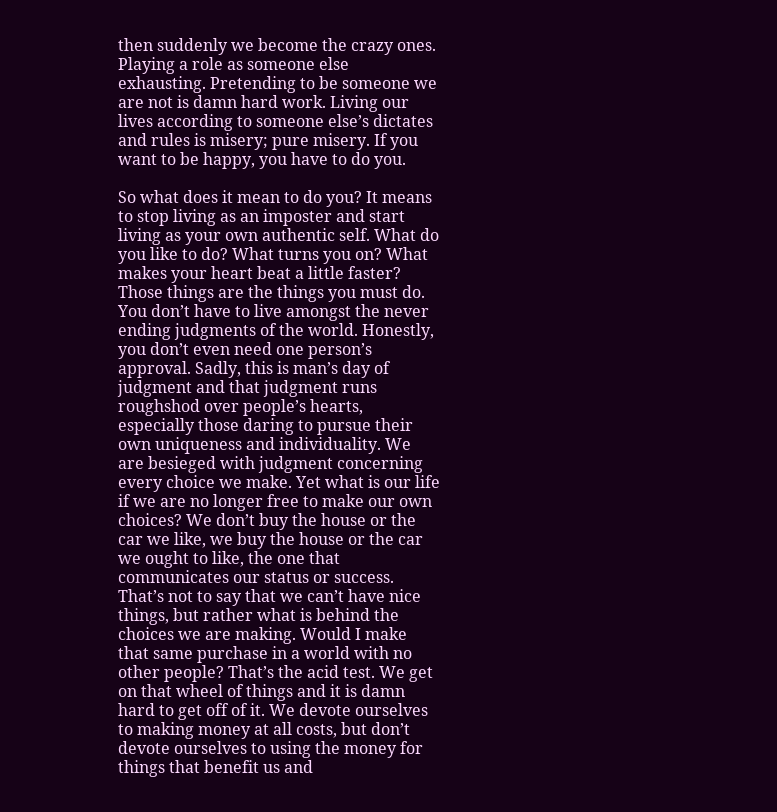then suddenly we become the crazy ones. Playing a role as someone else exhausting. Pretending to be someone we are not is damn hard work. Living our lives according to someone else’s dictates and rules is misery; pure misery. If you want to be happy, you have to do you.

So what does it mean to do you? It means to stop living as an imposter and start living as your own authentic self. What do you like to do? What turns you on? What makes your heart beat a little faster? Those things are the things you must do. You don’t have to live amongst the never ending judgments of the world. Honestly, you don’t even need one person’s approval. Sadly, this is man’s day of judgment and that judgment runs roughshod over people’s hearts, especially those daring to pursue their own uniqueness and individuality. We are besieged with judgment concerning every choice we make. Yet what is our life if we are no longer free to make our own choices? We don’t buy the house or the car we like, we buy the house or the car we ought to like, the one that communicates our status or success. That’s not to say that we can’t have nice things, but rather what is behind the choices we are making. Would I make that same purchase in a world with no other people? That’s the acid test. We get on that wheel of things and it is damn hard to get off of it. We devote ourselves to making money at all costs, but don’t devote ourselves to using the money for things that benefit us and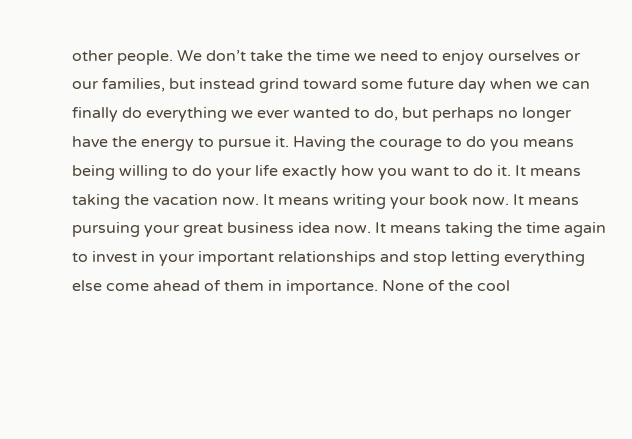other people. We don’t take the time we need to enjoy ourselves or our families, but instead grind toward some future day when we can finally do everything we ever wanted to do, but perhaps no longer have the energy to pursue it. Having the courage to do you means being willing to do your life exactly how you want to do it. It means taking the vacation now. It means writing your book now. It means pursuing your great business idea now. It means taking the time again to invest in your important relationships and stop letting everything else come ahead of them in importance. None of the cool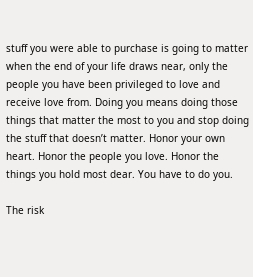stuff you were able to purchase is going to matter when the end of your life draws near, only the people you have been privileged to love and receive love from. Doing you means doing those things that matter the most to you and stop doing the stuff that doesn’t matter. Honor your own heart. Honor the people you love. Honor the things you hold most dear. You have to do you.

The risk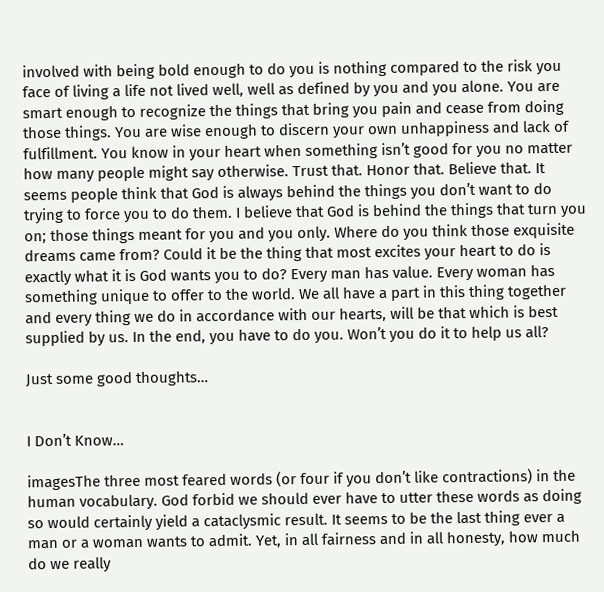involved with being bold enough to do you is nothing compared to the risk you face of living a life not lived well, well as defined by you and you alone. You are smart enough to recognize the things that bring you pain and cease from doing those things. You are wise enough to discern your own unhappiness and lack of fulfillment. You know in your heart when something isn’t good for you no matter how many people might say otherwise. Trust that. Honor that. Believe that. It seems people think that God is always behind the things you don’t want to do trying to force you to do them. I believe that God is behind the things that turn you on; those things meant for you and you only. Where do you think those exquisite dreams came from? Could it be the thing that most excites your heart to do is exactly what it is God wants you to do? Every man has value. Every woman has something unique to offer to the world. We all have a part in this thing together and every thing we do in accordance with our hearts, will be that which is best supplied by us. In the end, you have to do you. Won’t you do it to help us all?

Just some good thoughts…


I Don’t Know…

imagesThe three most feared words (or four if you don’t like contractions) in the human vocabulary. God forbid we should ever have to utter these words as doing so would certainly yield a cataclysmic result. It seems to be the last thing ever a man or a woman wants to admit. Yet, in all fairness and in all honesty, how much do we really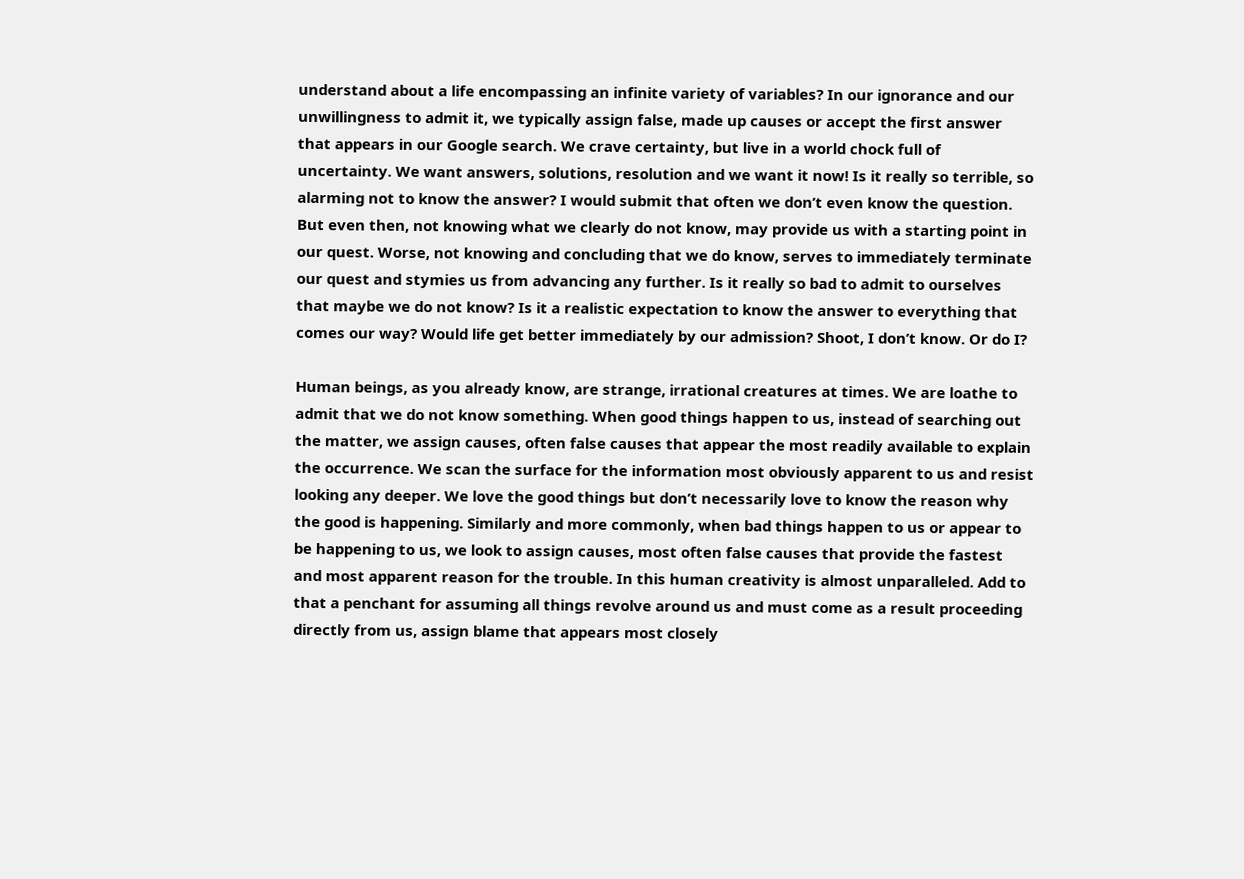understand about a life encompassing an infinite variety of variables? In our ignorance and our unwillingness to admit it, we typically assign false, made up causes or accept the first answer that appears in our Google search. We crave certainty, but live in a world chock full of uncertainty. We want answers, solutions, resolution and we want it now! Is it really so terrible, so alarming not to know the answer? I would submit that often we don’t even know the question. But even then, not knowing what we clearly do not know, may provide us with a starting point in our quest. Worse, not knowing and concluding that we do know, serves to immediately terminate our quest and stymies us from advancing any further. Is it really so bad to admit to ourselves that maybe we do not know? Is it a realistic expectation to know the answer to everything that comes our way? Would life get better immediately by our admission? Shoot, I don’t know. Or do I?

Human beings, as you already know, are strange, irrational creatures at times. We are loathe to admit that we do not know something. When good things happen to us, instead of searching out the matter, we assign causes, often false causes that appear the most readily available to explain the occurrence. We scan the surface for the information most obviously apparent to us and resist looking any deeper. We love the good things but don’t necessarily love to know the reason why the good is happening. Similarly and more commonly, when bad things happen to us or appear to be happening to us, we look to assign causes, most often false causes that provide the fastest and most apparent reason for the trouble. In this human creativity is almost unparalleled. Add to that a penchant for assuming all things revolve around us and must come as a result proceeding directly from us, assign blame that appears most closely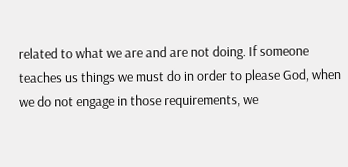related to what we are and are not doing. If someone teaches us things we must do in order to please God, when we do not engage in those requirements, we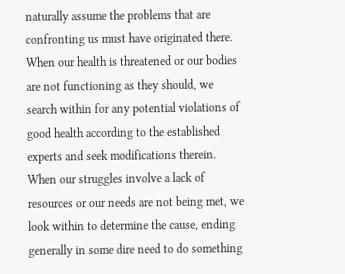naturally assume the problems that are confronting us must have originated there. When our health is threatened or our bodies are not functioning as they should, we search within for any potential violations of good health according to the established experts and seek modifications therein. When our struggles involve a lack of resources or our needs are not being met, we look within to determine the cause, ending generally in some dire need to do something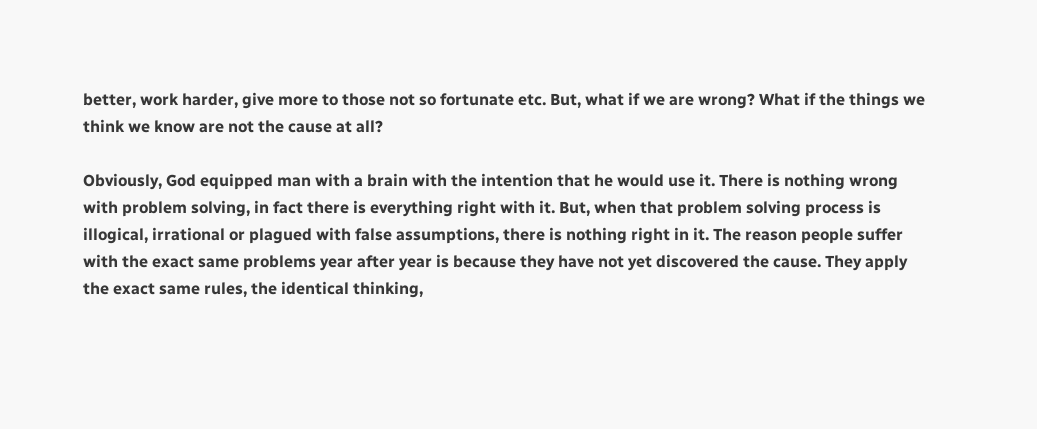better, work harder, give more to those not so fortunate etc. But, what if we are wrong? What if the things we think we know are not the cause at all?

Obviously, God equipped man with a brain with the intention that he would use it. There is nothing wrong with problem solving, in fact there is everything right with it. But, when that problem solving process is illogical, irrational or plagued with false assumptions, there is nothing right in it. The reason people suffer with the exact same problems year after year is because they have not yet discovered the cause. They apply the exact same rules, the identical thinking,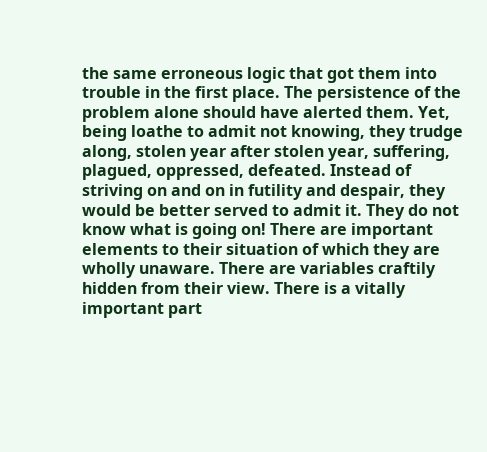the same erroneous logic that got them into trouble in the first place. The persistence of the problem alone should have alerted them. Yet, being loathe to admit not knowing, they trudge along, stolen year after stolen year, suffering, plagued, oppressed, defeated. Instead of striving on and on in futility and despair, they would be better served to admit it. They do not know what is going on! There are important elements to their situation of which they are wholly unaware. There are variables craftily hidden from their view. There is a vitally important part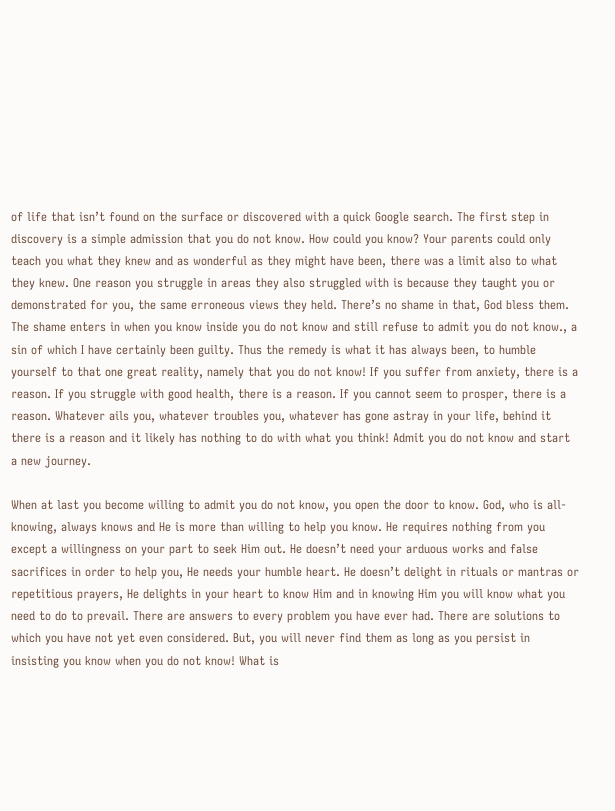of life that isn’t found on the surface or discovered with a quick Google search. The first step in discovery is a simple admission that you do not know. How could you know? Your parents could only teach you what they knew and as wonderful as they might have been, there was a limit also to what they knew. One reason you struggle in areas they also struggled with is because they taught you or demonstrated for you, the same erroneous views they held. There’s no shame in that, God bless them. The shame enters in when you know inside you do not know and still refuse to admit you do not know., a sin of which I have certainly been guilty. Thus the remedy is what it has always been, to humble yourself to that one great reality, namely that you do not know! If you suffer from anxiety, there is a reason. If you struggle with good health, there is a reason. If you cannot seem to prosper, there is a reason. Whatever ails you, whatever troubles you, whatever has gone astray in your life, behind it there is a reason and it likely has nothing to do with what you think! Admit you do not know and start a new journey.

When at last you become willing to admit you do not know, you open the door to know. God, who is all-knowing, always knows and He is more than willing to help you know. He requires nothing from you except a willingness on your part to seek Him out. He doesn’t need your arduous works and false sacrifices in order to help you, He needs your humble heart. He doesn’t delight in rituals or mantras or repetitious prayers, He delights in your heart to know Him and in knowing Him you will know what you need to do to prevail. There are answers to every problem you have ever had. There are solutions to which you have not yet even considered. But, you will never find them as long as you persist in insisting you know when you do not know! What is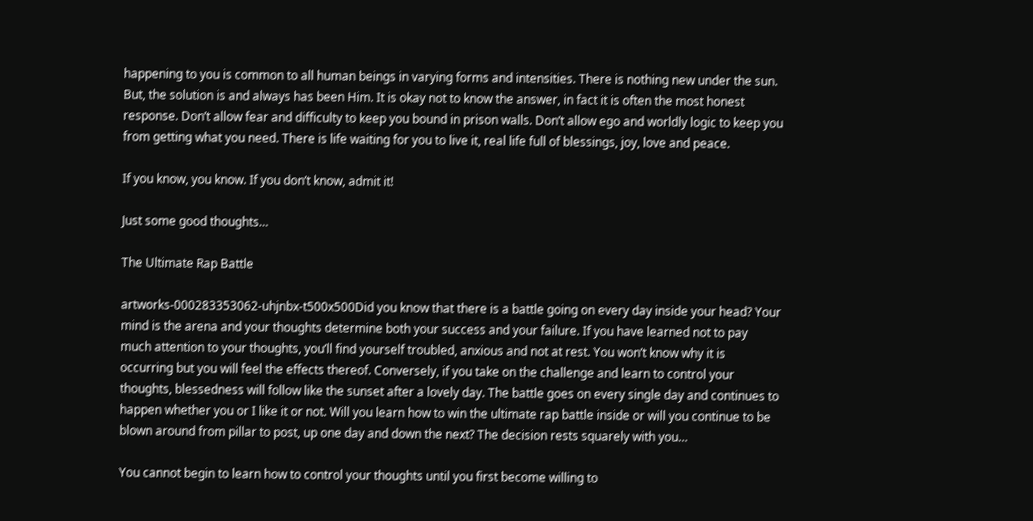happening to you is common to all human beings in varying forms and intensities. There is nothing new under the sun. But, the solution is and always has been Him. It is okay not to know the answer, in fact it is often the most honest response. Don’t allow fear and difficulty to keep you bound in prison walls. Don’t allow ego and worldly logic to keep you from getting what you need. There is life waiting for you to live it, real life full of blessings, joy, love and peace.

If you know, you know. If you don’t know, admit it!

Just some good thoughts…

The Ultimate Rap Battle

artworks-000283353062-uhjnbx-t500x500Did you know that there is a battle going on every day inside your head? Your mind is the arena and your thoughts determine both your success and your failure. If you have learned not to pay much attention to your thoughts, you’ll find yourself troubled, anxious and not at rest. You won’t know why it is occurring but you will feel the effects thereof. Conversely, if you take on the challenge and learn to control your thoughts, blessedness will follow like the sunset after a lovely day. The battle goes on every single day and continues to happen whether you or I like it or not. Will you learn how to win the ultimate rap battle inside or will you continue to be blown around from pillar to post, up one day and down the next? The decision rests squarely with you…

You cannot begin to learn how to control your thoughts until you first become willing to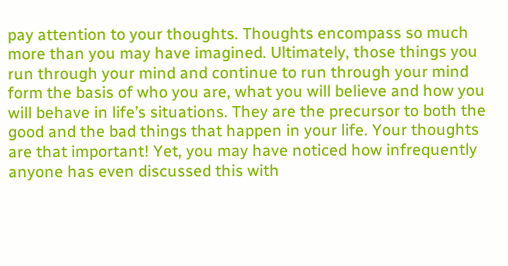pay attention to your thoughts. Thoughts encompass so much more than you may have imagined. Ultimately, those things you run through your mind and continue to run through your mind form the basis of who you are, what you will believe and how you will behave in life’s situations. They are the precursor to both the good and the bad things that happen in your life. Your thoughts are that important! Yet, you may have noticed how infrequently anyone has even discussed this with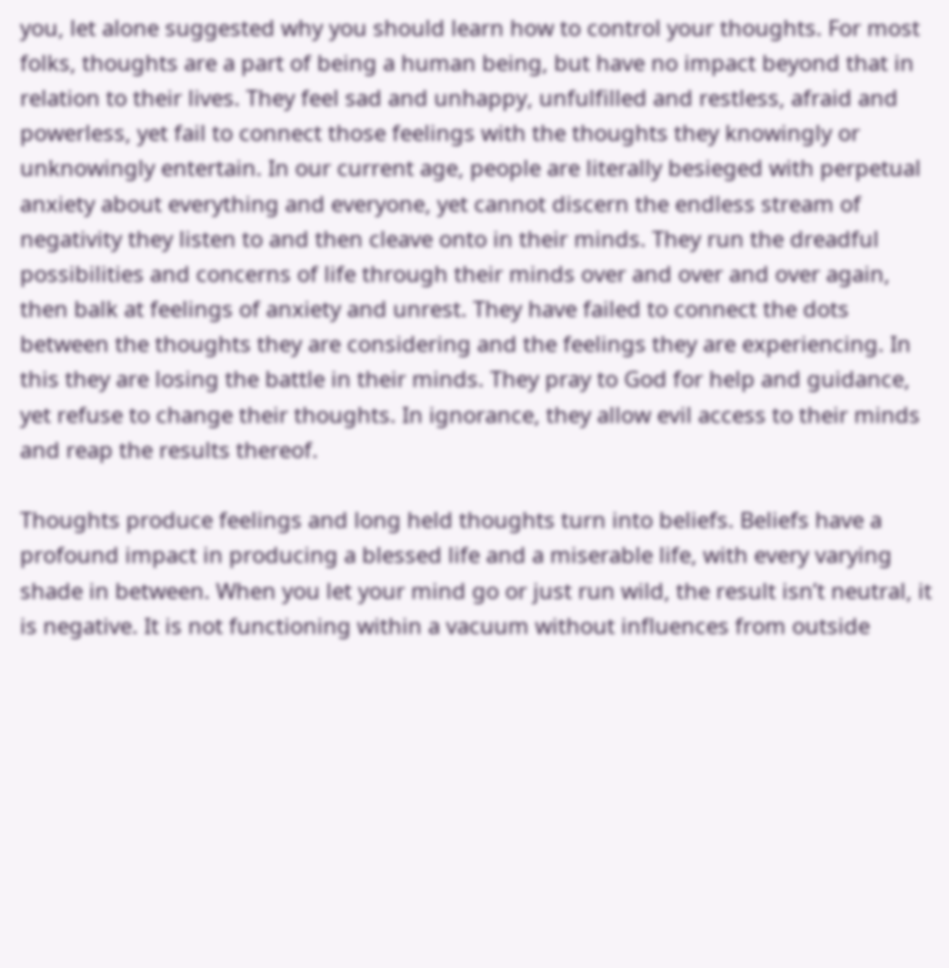you, let alone suggested why you should learn how to control your thoughts. For most folks, thoughts are a part of being a human being, but have no impact beyond that in relation to their lives. They feel sad and unhappy, unfulfilled and restless, afraid and powerless, yet fail to connect those feelings with the thoughts they knowingly or unknowingly entertain. In our current age, people are literally besieged with perpetual anxiety about everything and everyone, yet cannot discern the endless stream of negativity they listen to and then cleave onto in their minds. They run the dreadful possibilities and concerns of life through their minds over and over and over again, then balk at feelings of anxiety and unrest. They have failed to connect the dots between the thoughts they are considering and the feelings they are experiencing. In this they are losing the battle in their minds. They pray to God for help and guidance, yet refuse to change their thoughts. In ignorance, they allow evil access to their minds and reap the results thereof.

Thoughts produce feelings and long held thoughts turn into beliefs. Beliefs have a profound impact in producing a blessed life and a miserable life, with every varying shade in between. When you let your mind go or just run wild, the result isn’t neutral, it is negative. It is not functioning within a vacuum without influences from outside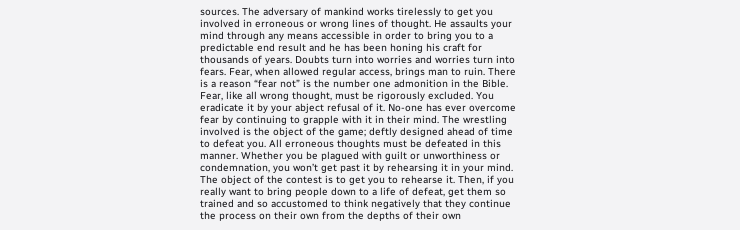sources. The adversary of mankind works tirelessly to get you involved in erroneous or wrong lines of thought. He assaults your mind through any means accessible in order to bring you to a predictable end result and he has been honing his craft for thousands of years. Doubts turn into worries and worries turn into fears. Fear, when allowed regular access, brings man to ruin. There is a reason “fear not” is the number one admonition in the Bible. Fear, like all wrong thought, must be rigorously excluded. You eradicate it by your abject refusal of it. No-one has ever overcome fear by continuing to grapple with it in their mind. The wrestling involved is the object of the game; deftly designed ahead of time to defeat you. All erroneous thoughts must be defeated in this manner. Whether you be plagued with guilt or unworthiness or condemnation, you won’t get past it by rehearsing it in your mind. The object of the contest is to get you to rehearse it. Then, if you really want to bring people down to a life of defeat, get them so trained and so accustomed to think negatively that they continue the process on their own from the depths of their own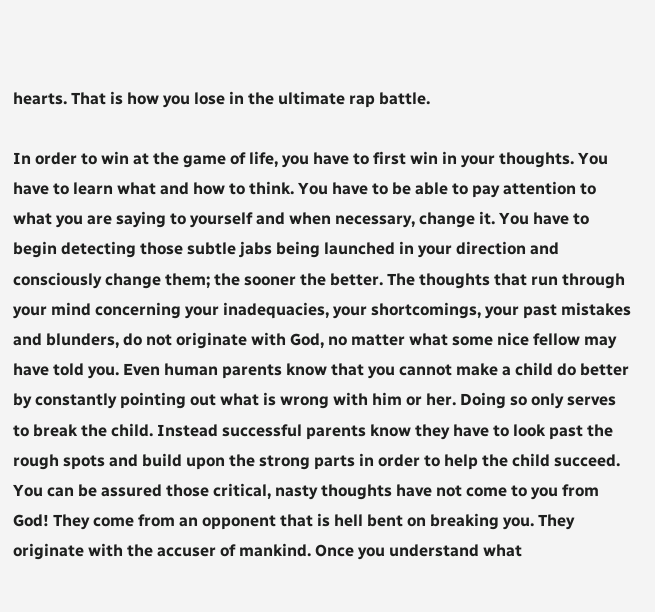hearts. That is how you lose in the ultimate rap battle.

In order to win at the game of life, you have to first win in your thoughts. You have to learn what and how to think. You have to be able to pay attention to what you are saying to yourself and when necessary, change it. You have to begin detecting those subtle jabs being launched in your direction and consciously change them; the sooner the better. The thoughts that run through your mind concerning your inadequacies, your shortcomings, your past mistakes and blunders, do not originate with God, no matter what some nice fellow may have told you. Even human parents know that you cannot make a child do better by constantly pointing out what is wrong with him or her. Doing so only serves to break the child. Instead successful parents know they have to look past the rough spots and build upon the strong parts in order to help the child succeed. You can be assured those critical, nasty thoughts have not come to you from God! They come from an opponent that is hell bent on breaking you. They originate with the accuser of mankind. Once you understand what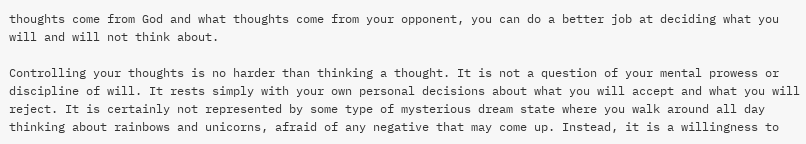thoughts come from God and what thoughts come from your opponent, you can do a better job at deciding what you will and will not think about.

Controlling your thoughts is no harder than thinking a thought. It is not a question of your mental prowess or discipline of will. It rests simply with your own personal decisions about what you will accept and what you will reject. It is certainly not represented by some type of mysterious dream state where you walk around all day thinking about rainbows and unicorns, afraid of any negative that may come up. Instead, it is a willingness to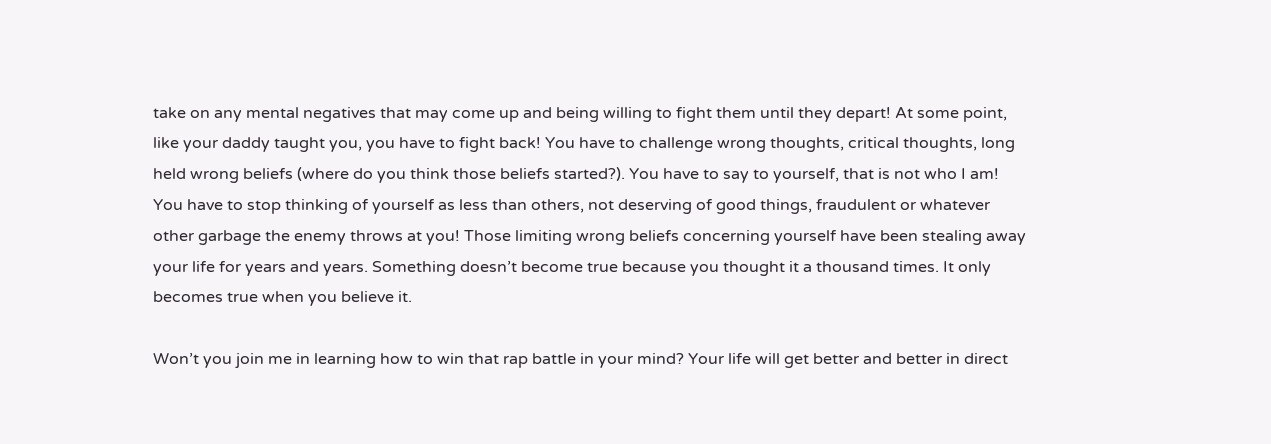take on any mental negatives that may come up and being willing to fight them until they depart! At some point, like your daddy taught you, you have to fight back! You have to challenge wrong thoughts, critical thoughts, long held wrong beliefs (where do you think those beliefs started?). You have to say to yourself, that is not who I am! You have to stop thinking of yourself as less than others, not deserving of good things, fraudulent or whatever other garbage the enemy throws at you! Those limiting wrong beliefs concerning yourself have been stealing away your life for years and years. Something doesn’t become true because you thought it a thousand times. It only becomes true when you believe it.

Won’t you join me in learning how to win that rap battle in your mind? Your life will get better and better in direct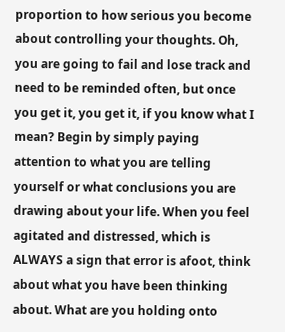proportion to how serious you become about controlling your thoughts. Oh, you are going to fail and lose track and need to be reminded often, but once you get it, you get it, if you know what I mean? Begin by simply paying attention to what you are telling yourself or what conclusions you are drawing about your life. When you feel agitated and distressed, which is ALWAYS a sign that error is afoot, think about what you have been thinking about. What are you holding onto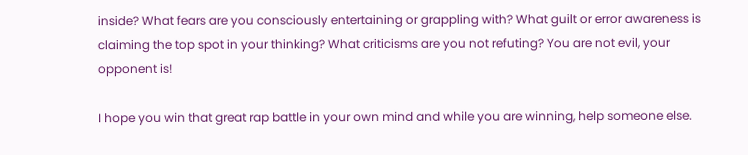inside? What fears are you consciously entertaining or grappling with? What guilt or error awareness is claiming the top spot in your thinking? What criticisms are you not refuting? You are not evil, your opponent is!

I hope you win that great rap battle in your own mind and while you are winning, help someone else.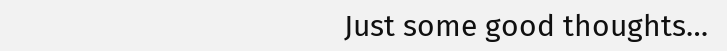Just some good thoughts…